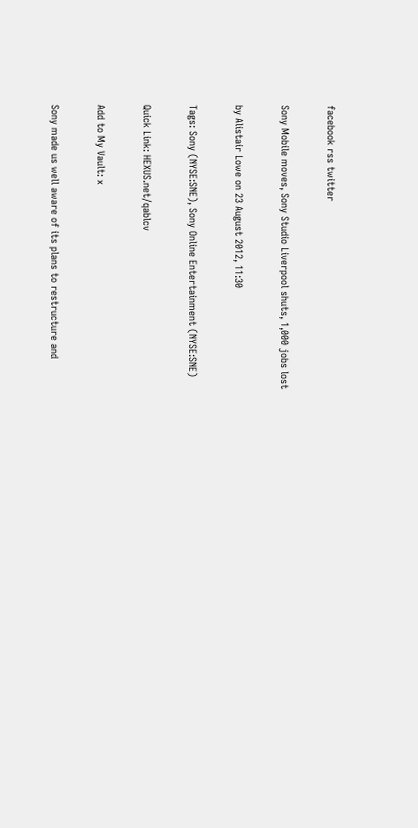facebook rss twitter

Sony Mobile moves, Sony Studio Liverpool shuts, 1,000 jobs lost

by Alistair Lowe on 23 August 2012, 11:30

Tags: Sony (NYSE:SNE), Sony Online Entertainment (NYSE:SNE)

Quick Link: HEXUS.net/qablcv

Add to My Vault: x

Sony made us well aware of its plans to restructure and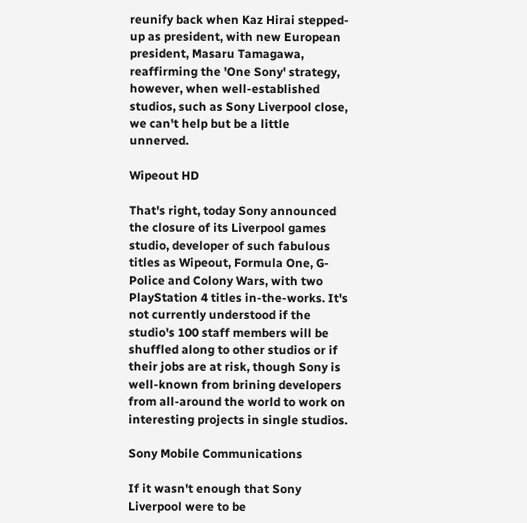reunify back when Kaz Hirai stepped-up as president, with new European president, Masaru Tamagawa, reaffirming the 'One Sony' strategy, however, when well-established studios, such as Sony Liverpool close, we can't help but be a little unnerved.

Wipeout HD

That's right, today Sony announced the closure of its Liverpool games studio, developer of such fabulous titles as Wipeout, Formula One, G-Police and Colony Wars, with two PlayStation 4 titles in-the-works. It's not currently understood if the studio's 100 staff members will be shuffled along to other studios or if their jobs are at risk, though Sony is well-known from brining developers from all-around the world to work on interesting projects in single studios.

Sony Mobile Communications

If it wasn't enough that Sony Liverpool were to be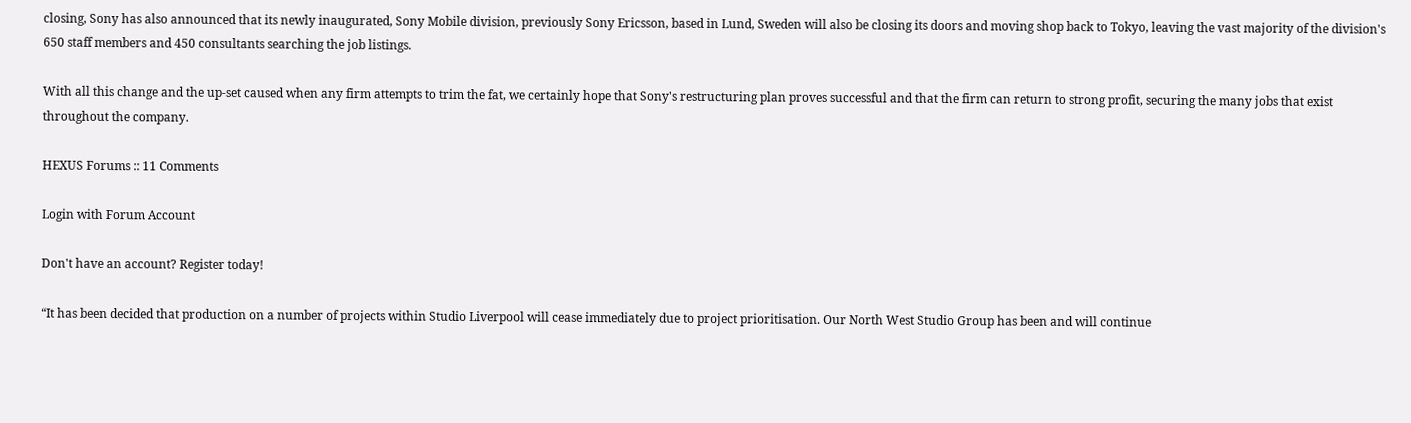closing, Sony has also announced that its newly inaugurated, Sony Mobile division, previously Sony Ericsson, based in Lund, Sweden will also be closing its doors and moving shop back to Tokyo, leaving the vast majority of the division's 650 staff members and 450 consultants searching the job listings.

With all this change and the up-set caused when any firm attempts to trim the fat, we certainly hope that Sony's restructuring plan proves successful and that the firm can return to strong profit, securing the many jobs that exist throughout the company.

HEXUS Forums :: 11 Comments

Login with Forum Account

Don't have an account? Register today!

“It has been decided that production on a number of projects within Studio Liverpool will cease immediately due to project prioritisation. Our North West Studio Group has been and will continue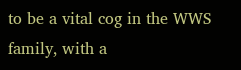to be a vital cog in the WWS family, with a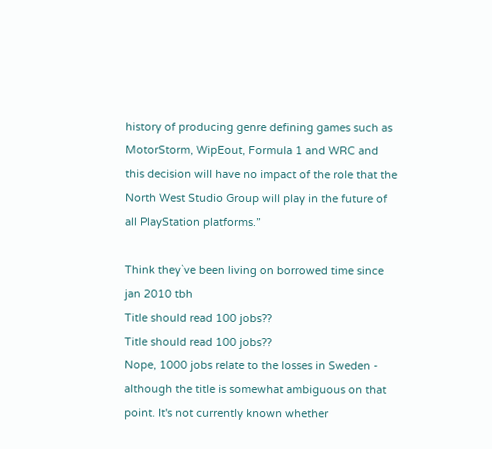history of producing genre defining games such as MotorStorm, WipEout, Formula 1 and WRC and this decision will have no impact of the role that the North West Studio Group will play in the future of all PlayStation platforms.”

Think they`ve been living on borrowed time since jan 2010 tbh
Title should read 100 jobs??
Title should read 100 jobs??
Nope, 1000 jobs relate to the losses in Sweden - although the title is somewhat ambiguous on that point. It's not currently known whether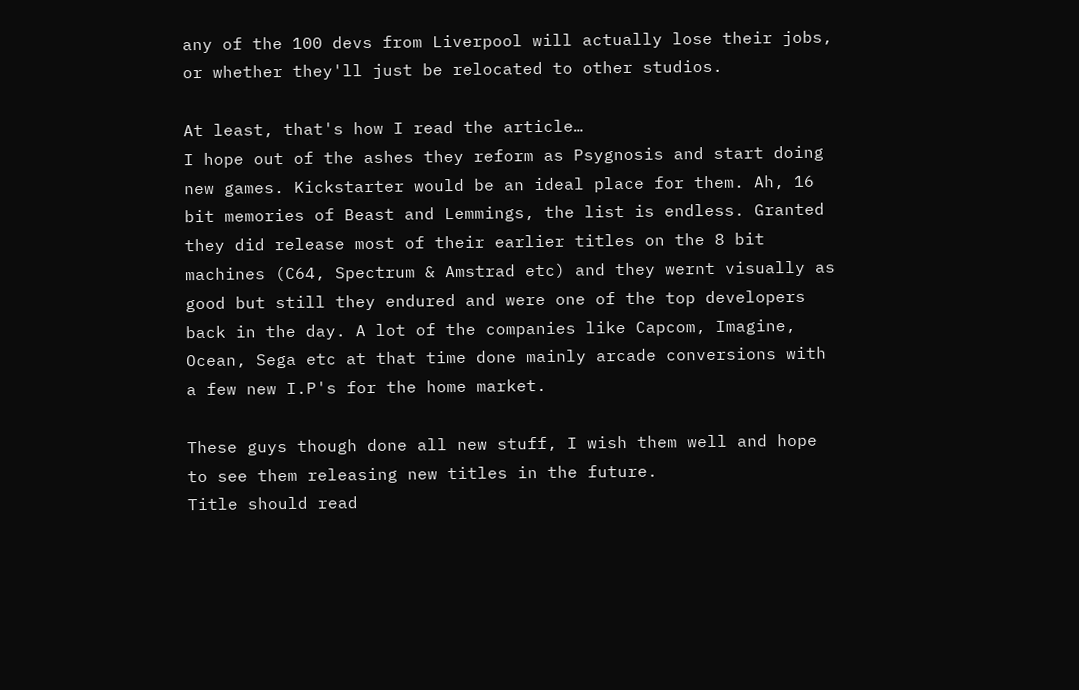any of the 100 devs from Liverpool will actually lose their jobs, or whether they'll just be relocated to other studios.

At least, that's how I read the article…
I hope out of the ashes they reform as Psygnosis and start doing new games. Kickstarter would be an ideal place for them. Ah, 16 bit memories of Beast and Lemmings, the list is endless. Granted they did release most of their earlier titles on the 8 bit machines (C64, Spectrum & Amstrad etc) and they wernt visually as good but still they endured and were one of the top developers back in the day. A lot of the companies like Capcom, Imagine, Ocean, Sega etc at that time done mainly arcade conversions with a few new I.P's for the home market.

These guys though done all new stuff, I wish them well and hope to see them releasing new titles in the future.
Title should read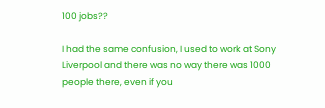100 jobs??

I had the same confusion, I used to work at Sony Liverpool and there was no way there was 1000 people there, even if you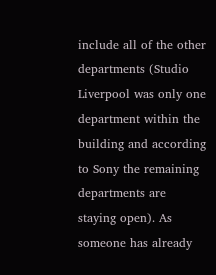include all of the other departments (Studio Liverpool was only one department within the building and according to Sony the remaining departments are staying open). As someone has already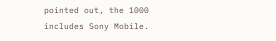pointed out, the 1000 includes Sony Mobile.